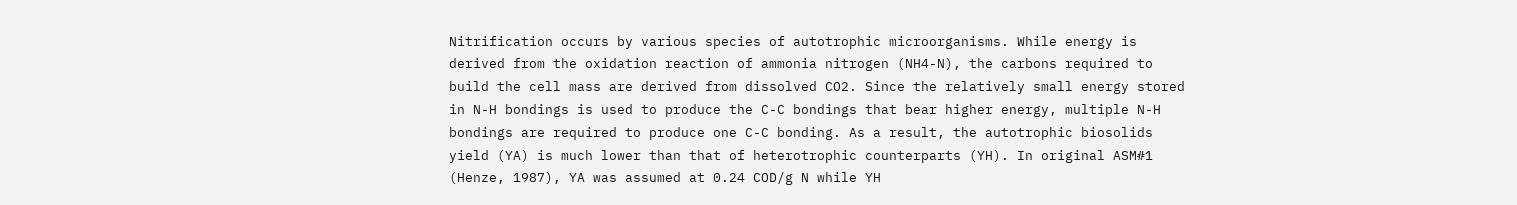Nitrification occurs by various species of autotrophic microorganisms. While energy is derived from the oxidation reaction of ammonia nitrogen (NH4-N), the carbons required to build the cell mass are derived from dissolved CO2. Since the relatively small energy stored in N-H bondings is used to produce the C-C bondings that bear higher energy, multiple N-H bondings are required to produce one C-C bonding. As a result, the autotrophic biosolids yield (YA) is much lower than that of heterotrophic counterparts (YH). In original ASM#1 (Henze, 1987), YA was assumed at 0.24 COD/g N while YH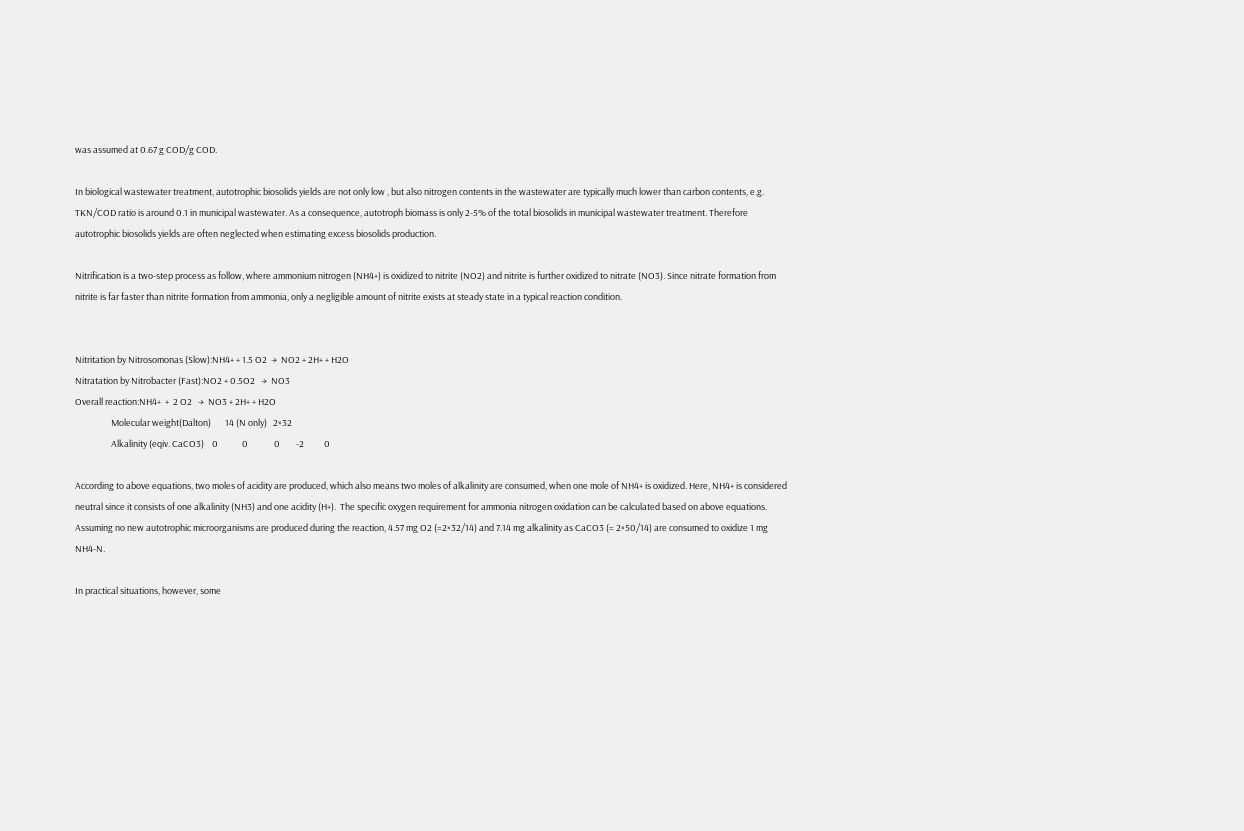was assumed at 0.67 g COD/g COD.

In biological wastewater treatment, autotrophic biosolids yields are not only low , but also nitrogen contents in the wastewater are typically much lower than carbon contents, e.g. TKN/COD ratio is around 0.1 in municipal wastewater. As a consequence, autotroph biomass is only 2-5% of the total biosolids in municipal wastewater treatment. Therefore autotrophic biosolids yields are often neglected when estimating excess biosolids production.

Nitrification is a two-step process as follow, where ammonium nitrogen (NH4+) is oxidized to nitrite (NO2) and nitrite is further oxidized to nitrate (NO3). Since nitrate formation from nitrite is far faster than nitrite formation from ammonia, only a negligible amount of nitrite exists at steady state in a typical reaction condition.


Nitritation by Nitrosomonas (Slow):NH4+ + 1.5 O2  →  NO2 + 2H+ + H2O
Nitratation by Nitrobacter (Fast):NO2 + 0.5O2   →  NO3
Overall reaction:NH4+  +  2 O2   →  NO3 + 2H+ + H2O
                  Molecular weight(Dalton)       14 (N only)   2×32
                  Alkalinity (eqiv. CaCO3)    0            0             0        -2          0

According to above equations, two moles of acidity are produced, which also means two moles of alkalinity are consumed, when one mole of NH4+ is oxidized. Here, NH4+ is considered neutral since it consists of one alkalinity (NH3) and one acidity (H+).  The specific oxygen requirement for ammonia nitrogen oxidation can be calculated based on above equations. Assuming no new autotrophic microorganisms are produced during the reaction, 4.57 mg O2 (=2×32/14) and 7.14 mg alkalinity as CaCO3 (= 2×50/14) are consumed to oxidize 1 mg NH4-N.

In practical situations, however, some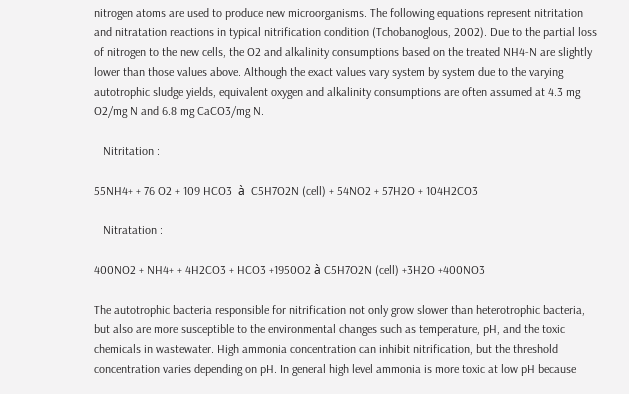nitrogen atoms are used to produce new microorganisms. The following equations represent nitritation and nitratation reactions in typical nitrification condition (Tchobanoglous, 2002). Due to the partial loss of nitrogen to the new cells, the O2 and alkalinity consumptions based on the treated NH4-N are slightly lower than those values above. Although the exact values vary system by system due to the varying autotrophic sludge yields, equivalent oxygen and alkalinity consumptions are often assumed at 4.3 mg O2/mg N and 6.8 mg CaCO3/mg N.

   Nitritation :

55NH4+ + 76 O2 + 109 HCO3  à  C5H7O2N (cell) + 54NO2 + 57H2O + 104H2CO3

   Nitratation :

400NO2 + NH4+ + 4H2CO3 + HCO3 +1950O2 à C5H7O2N (cell) +3H2O +400NO3

The autotrophic bacteria responsible for nitrification not only grow slower than heterotrophic bacteria, but also are more susceptible to the environmental changes such as temperature, pH, and the toxic chemicals in wastewater. High ammonia concentration can inhibit nitrification, but the threshold concentration varies depending on pH. In general high level ammonia is more toxic at low pH because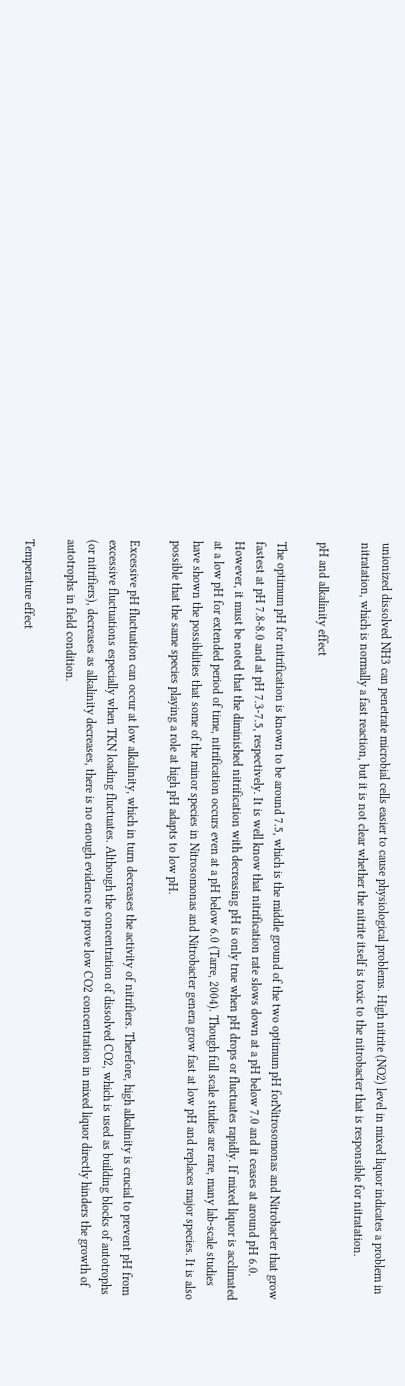unionized dissolved NH3 can penetrate microbial cells easier to cause physiological problems. High nitrite (NO2) level in mixed liquor indicates a problem in nitratation, which is normally a fast reaction, but it is not clear whether the nitrite itself is toxic to the nitrobacter that is responsible for nitratation.

pH and alkalinity effect

The optimum pH for nitrification is known to be around 7.5, which is the middle ground of the two optimum pH forNitrosomonas and Nitrobacter that grow fastest at pH 7.8-8.0 and at pH 7.3-7.5, respectively. It is well know that nitrification rate slows down at a pH below 7.0 and it ceases at around pH 6.0. However, it must be noted that the diminished nitrification with decreasing pH is only true when pH drops or fluctuates rapidly. If mixed liquor is acclimated at a low pH for extended period of time, nitrification occurs even at a pH below 6.0 (Tarre, 2004). Though full scale studies are rare, many lab-scale studies have shown the possibilities that some of the minor species in Nitrosomonas and Nitrobacter genera grow fast at low pH and replaces major species. It is also possible that the same species playing a role at high pH adapts to low pH.

Excessive pH fluctuation can occur at low alkalinity, which in turn decreases the activity of nitrifiers. Therefore, high alkalinity is crucial to prevent pH from excessive fluctuations especially when TKN loading fluctuates. Although the concentration of dissolved CO2, which is used as building blocks of autotrophs (or nitrifiers), decreases as alkalinity decreases, there is no enough evidence to prove low CO2 concentration in mixed liquor directly hinders the growth of autotrophs in field condition.

Temperature effect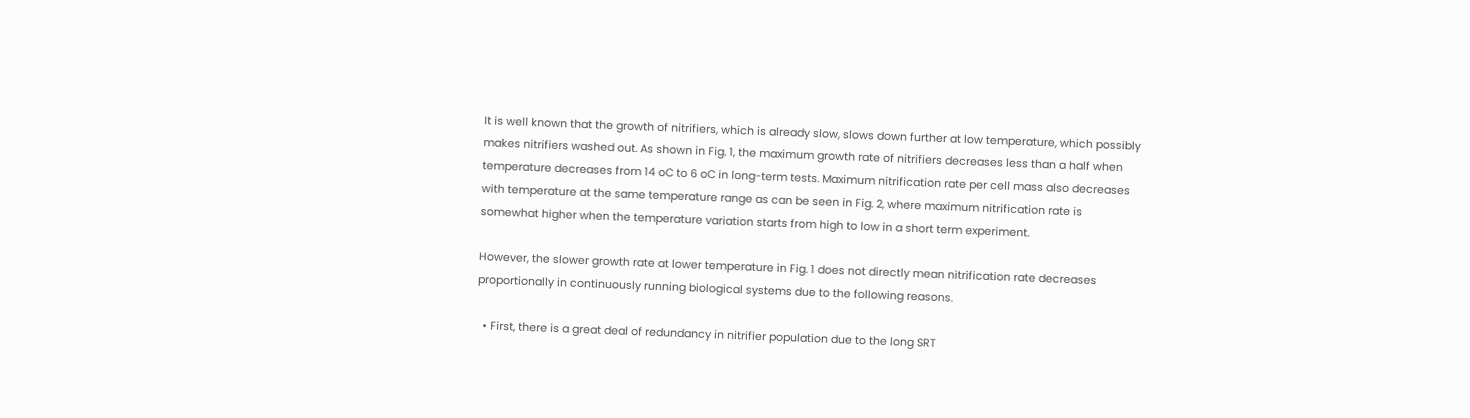It is well known that the growth of nitrifiers, which is already slow, slows down further at low temperature, which possibly makes nitrifiers washed out. As shown in Fig. 1, the maximum growth rate of nitrifiers decreases less than a half when temperature decreases from 14 oC to 6 oC in long-term tests. Maximum nitrification rate per cell mass also decreases with temperature at the same temperature range as can be seen in Fig. 2, where maximum nitrification rate is somewhat higher when the temperature variation starts from high to low in a short term experiment.

However, the slower growth rate at lower temperature in Fig. 1 does not directly mean nitrification rate decreases proportionally in continuously running biological systems due to the following reasons.

  • First, there is a great deal of redundancy in nitrifier population due to the long SRT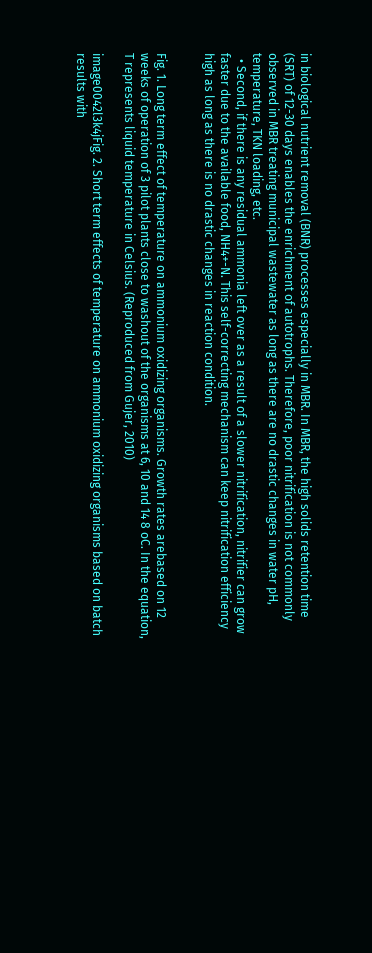in biological nutrient removal (BNR) processes especially in MBR. In MBR, the high solids retention time (SRT) of 12-30 days enables the enrichment of autotrophs. Therefore, poor nitrification is not commonly observed in MBR treating municipal wastewater as long as there are no drastic changes in water pH, temperature, TKN loading, etc.
  • Second, if there is any residual ammonia left over as a result of a slower nitrification, nitrifier can grow faster due to the available food, NH4+-N. This self-correcting mechanism can keep nitrification efficiency high as long as there is no drastic changes in reaction condition.


Fig. 1. Long term effect of temperature on ammonium oxidizing organisms. Growth rates arebased on 12 weeks of operation of 3 pilot plants close to washout of the organisms at 6, 10 and 14 8 oC. In the equation, T represents liquid temperature in Celsius. (Reproduced from Gujer, 2010)

image0042l3k4jFig. 2. Short term effects of temperature on ammonium oxidizing organisms based on batch results with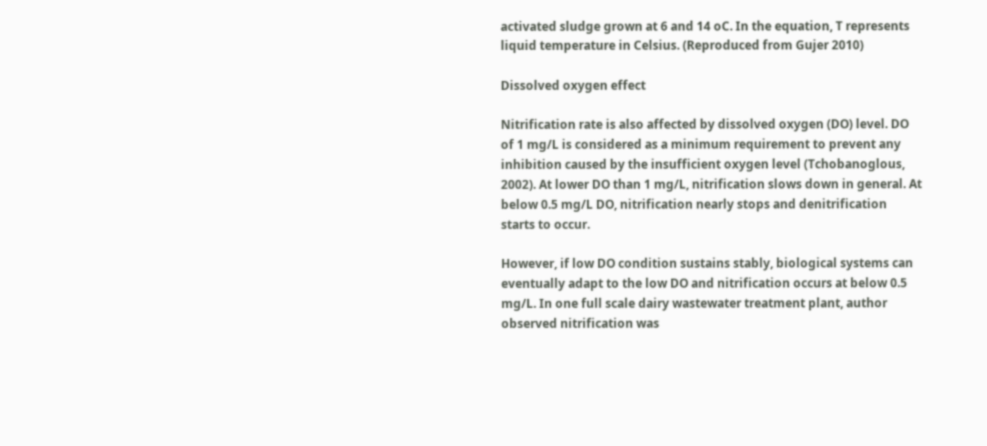activated sludge grown at 6 and 14 oC. In the equation, T represents liquid temperature in Celsius. (Reproduced from Gujer 2010)

Dissolved oxygen effect

Nitrification rate is also affected by dissolved oxygen (DO) level. DO of 1 mg/L is considered as a minimum requirement to prevent any inhibition caused by the insufficient oxygen level (Tchobanoglous, 2002). At lower DO than 1 mg/L, nitrification slows down in general. At below 0.5 mg/L DO, nitrification nearly stops and denitrification starts to occur.

However, if low DO condition sustains stably, biological systems can eventually adapt to the low DO and nitrification occurs at below 0.5 mg/L. In one full scale dairy wastewater treatment plant, author observed nitrification was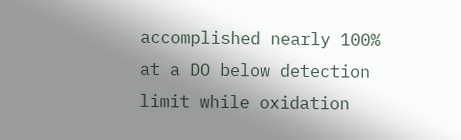accomplished nearly 100% at a DO below detection limit while oxidation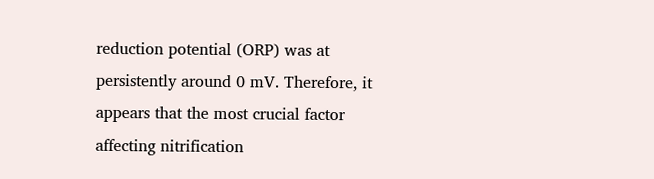reduction potential (ORP) was at persistently around 0 mV. Therefore, it appears that the most crucial factor affecting nitrification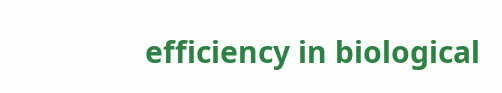efficiency in biological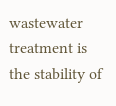wastewater treatment is the stability of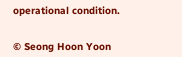operational condition.


© Seong Hoon Yoon